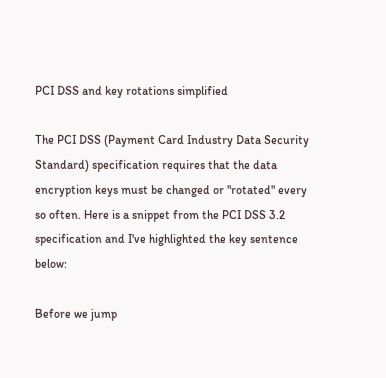PCI DSS and key rotations simplified

The PCI DSS (Payment Card Industry Data Security Standard) specification requires that the data encryption keys must be changed or "rotated" every so often. Here is a snippet from the PCI DSS 3.2 specification and I've highlighted the key sentence below:

Before we jump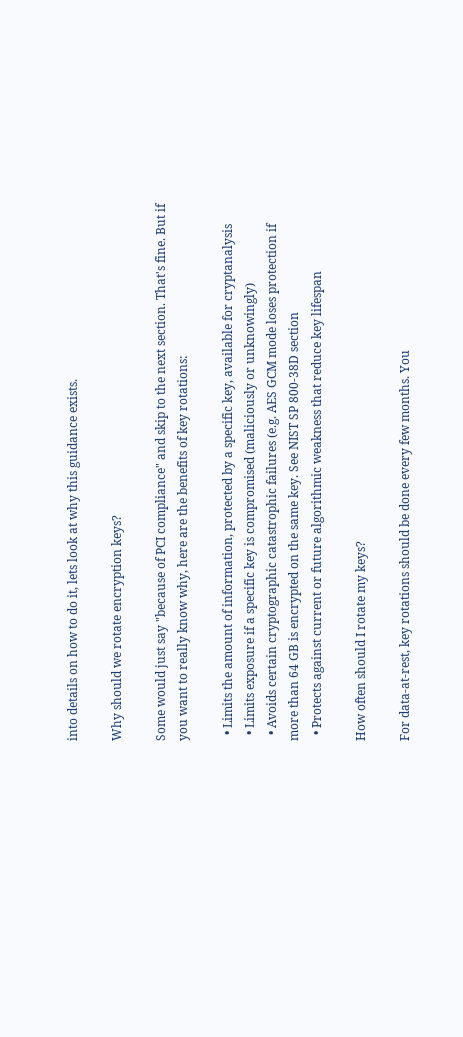into details on how to do it, lets look at why this guidance exists.

Why should we rotate encryption keys?

Some would just say "because of PCI compliance" and skip to the next section. That's fine. But if you want to really know why, here are the benefits of key rotations:

  • Limits the amount of information, protected by a specific key, available for cryptanalysis
  • Limits exposure if a specific key is compromised (maliciously or unknowingly)
  • Avoids certain cryptographic catastrophic failures (e.g. AES GCM mode loses protection if more than 64 GB is encrypted on the same key. See NIST SP 800-38D section
  • Protects against current or future algorithmic weakness that reduce key lifespan

How often should I rotate my keys?

For data-at-rest, key rotations should be done every few months. You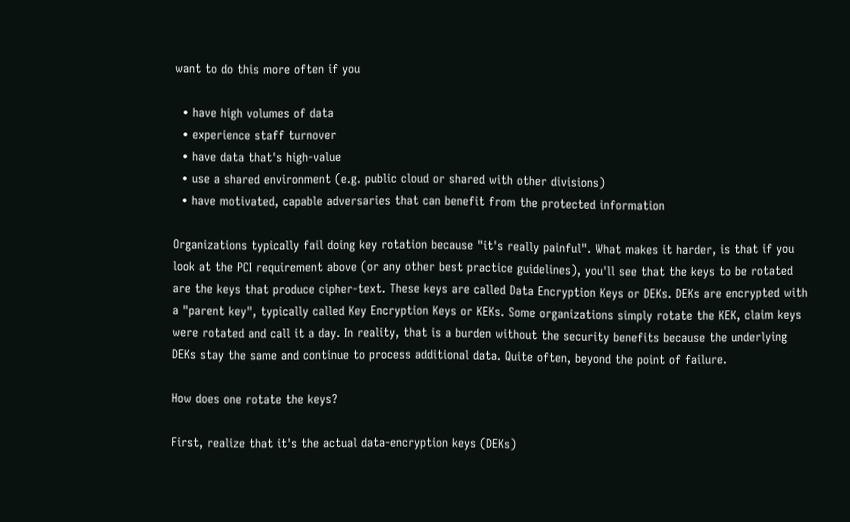want to do this more often if you

  • have high volumes of data
  • experience staff turnover
  • have data that's high-value
  • use a shared environment (e.g. public cloud or shared with other divisions)
  • have motivated, capable adversaries that can benefit from the protected information

Organizations typically fail doing key rotation because "it's really painful". What makes it harder, is that if you look at the PCI requirement above (or any other best practice guidelines), you'll see that the keys to be rotated are the keys that produce cipher-text. These keys are called Data Encryption Keys or DEKs. DEKs are encrypted with a "parent key", typically called Key Encryption Keys or KEKs. Some organizations simply rotate the KEK, claim keys were rotated and call it a day. In reality, that is a burden without the security benefits because the underlying DEKs stay the same and continue to process additional data. Quite often, beyond the point of failure.

How does one rotate the keys?

First, realize that it's the actual data-encryption keys (DEKs)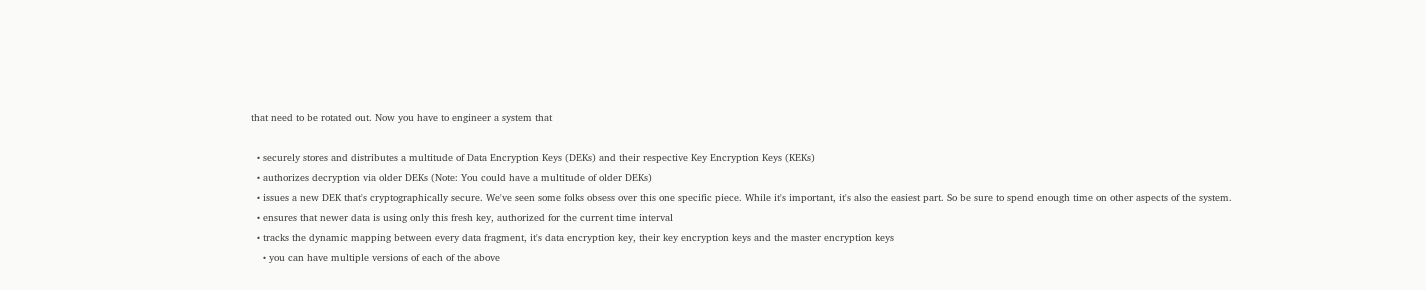that need to be rotated out. Now you have to engineer a system that

  • securely stores and distributes a multitude of Data Encryption Keys (DEKs) and their respective Key Encryption Keys (KEKs)
  • authorizes decryption via older DEKs (Note: You could have a multitude of older DEKs)
  • issues a new DEK that's cryptographically secure. We've seen some folks obsess over this one specific piece. While it's important, it's also the easiest part. So be sure to spend enough time on other aspects of the system.
  • ensures that newer data is using only this fresh key, authorized for the current time interval
  • tracks the dynamic mapping between every data fragment, it's data encryption key, their key encryption keys and the master encryption keys
    • you can have multiple versions of each of the above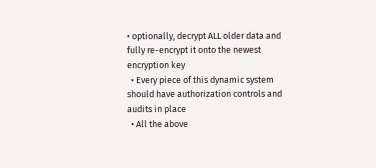• optionally, decrypt ALL older data and fully re-encrypt it onto the newest encryption key
  • Every piece of this dynamic system should have authorization controls and audits in place
  • All the above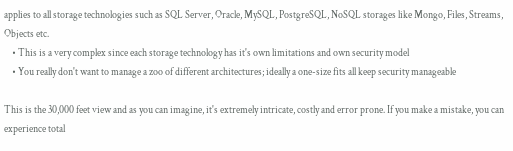applies to all storage technologies such as SQL Server, Oracle, MySQL, PostgreSQL, NoSQL storages like Mongo, Files, Streams, Objects etc.
    • This is a very complex since each storage technology has it's own limitations and own security model
    • You really don't want to manage a zoo of different architectures; ideally a one-size fits all keep security manageable

This is the 30,000 feet view and as you can imagine, it's extremely intricate, costly and error prone. If you make a mistake, you can experience total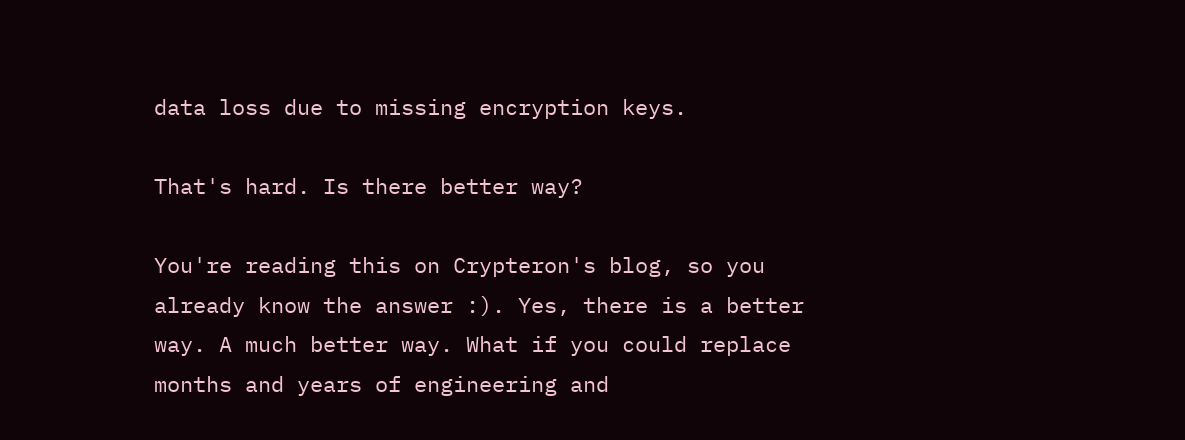data loss due to missing encryption keys.

That's hard. Is there better way?

You're reading this on Crypteron's blog, so you already know the answer :). Yes, there is a better way. A much better way. What if you could replace months and years of engineering and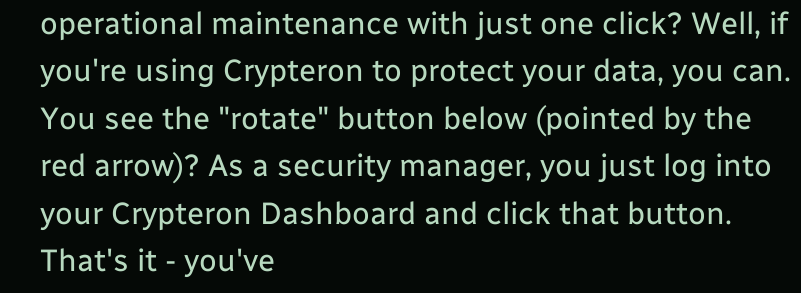operational maintenance with just one click? Well, if you're using Crypteron to protect your data, you can. You see the "rotate" button below (pointed by the red arrow)? As a security manager, you just log into your Crypteron Dashboard and click that button. That's it - you've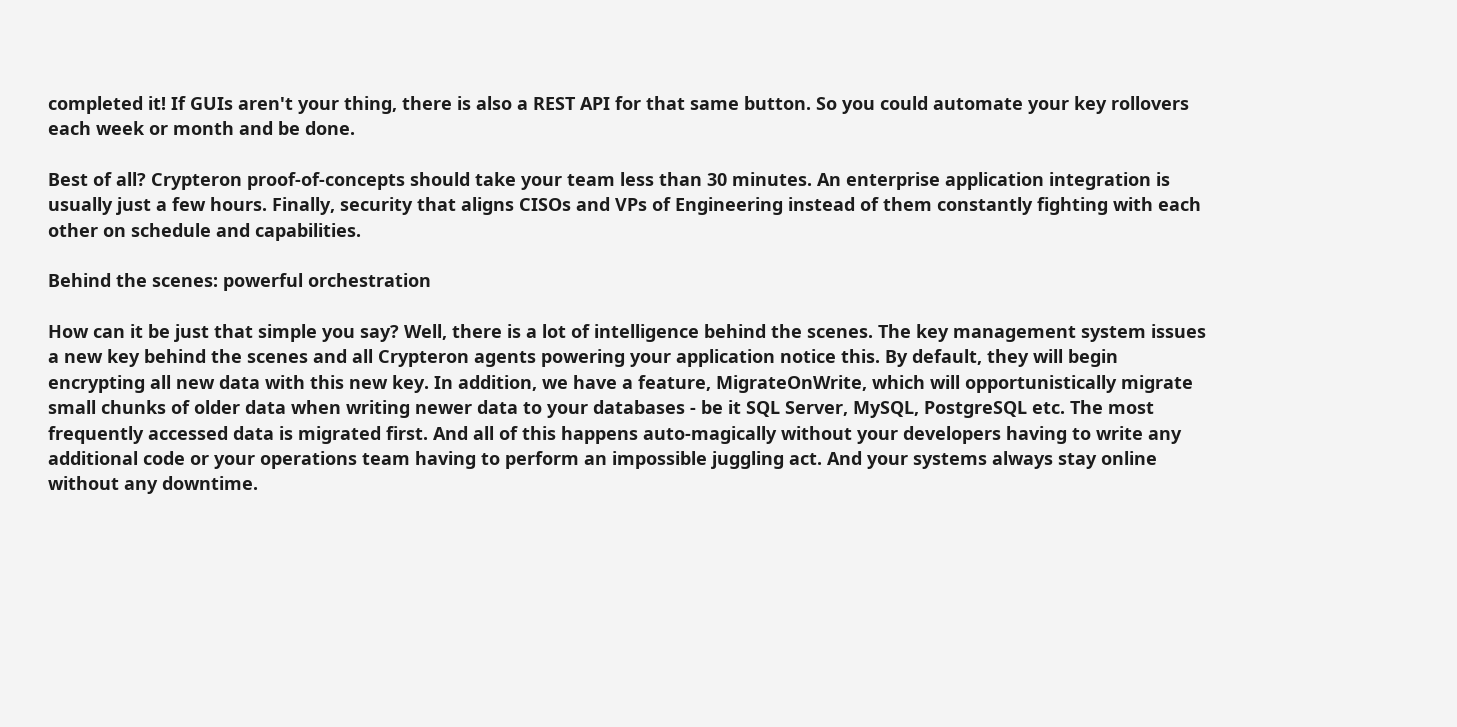completed it! If GUIs aren't your thing, there is also a REST API for that same button. So you could automate your key rollovers each week or month and be done.

Best of all? Crypteron proof-of-concepts should take your team less than 30 minutes. An enterprise application integration is usually just a few hours. Finally, security that aligns CISOs and VPs of Engineering instead of them constantly fighting with each other on schedule and capabilities.

Behind the scenes: powerful orchestration

How can it be just that simple you say? Well, there is a lot of intelligence behind the scenes. The key management system issues a new key behind the scenes and all Crypteron agents powering your application notice this. By default, they will begin encrypting all new data with this new key. In addition, we have a feature, MigrateOnWrite, which will opportunistically migrate small chunks of older data when writing newer data to your databases - be it SQL Server, MySQL, PostgreSQL etc. The most frequently accessed data is migrated first. And all of this happens auto-magically without your developers having to write any additional code or your operations team having to perform an impossible juggling act. And your systems always stay online without any downtime.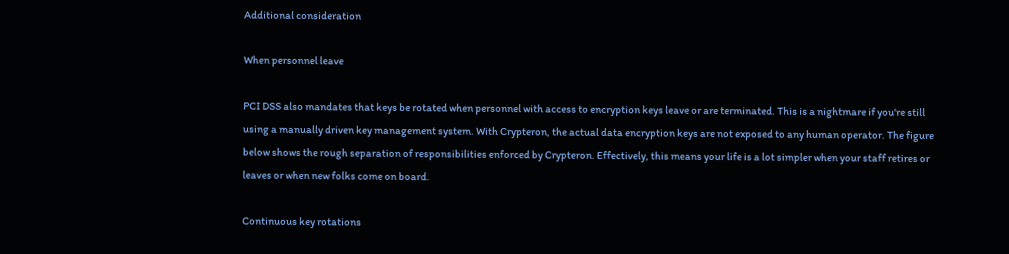Additional consideration

When personnel leave

PCI DSS also mandates that keys be rotated when personnel with access to encryption keys leave or are terminated. This is a nightmare if you're still using a manually driven key management system. With Crypteron, the actual data encryption keys are not exposed to any human operator. The figure below shows the rough separation of responsibilities enforced by Crypteron. Effectively, this means your life is a lot simpler when your staff retires or leaves or when new folks come on board.

Continuous key rotations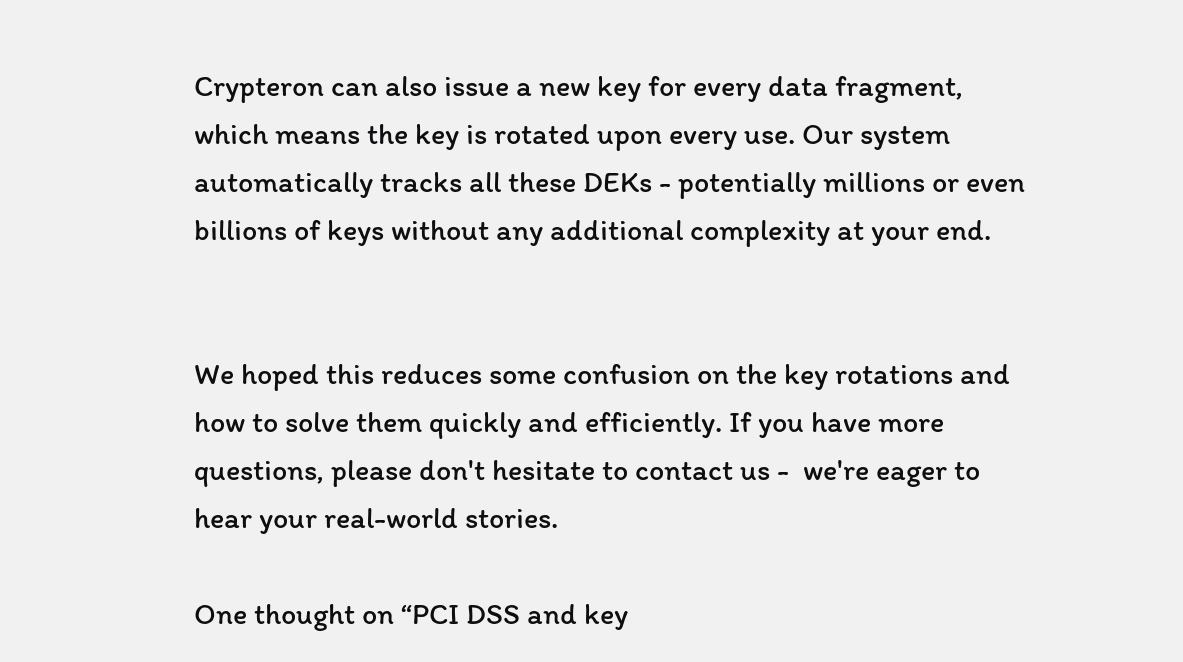Crypteron can also issue a new key for every data fragment, which means the key is rotated upon every use. Our system automatically tracks all these DEKs - potentially millions or even billions of keys without any additional complexity at your end.


We hoped this reduces some confusion on the key rotations and how to solve them quickly and efficiently. If you have more questions, please don't hesitate to contact us -  we're eager to hear your real-world stories.

One thought on “PCI DSS and key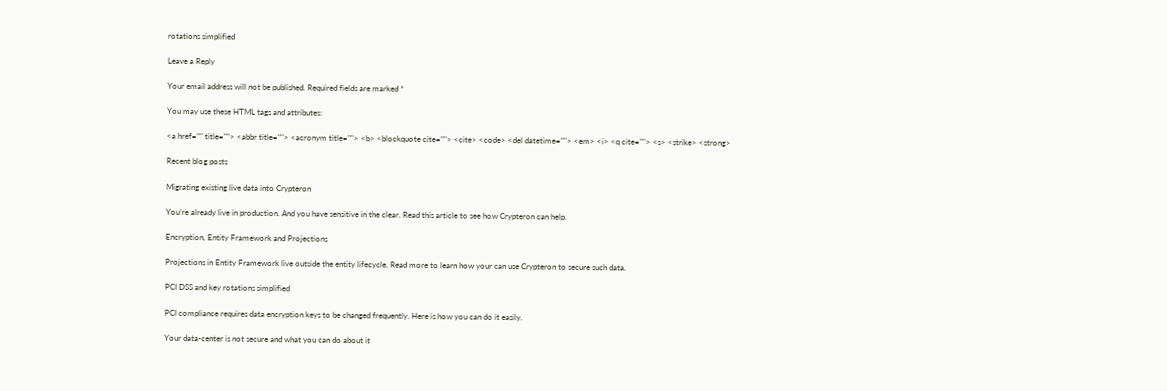rotations simplified

Leave a Reply

Your email address will not be published. Required fields are marked *

You may use these HTML tags and attributes:

<a href="" title=""> <abbr title=""> <acronym title=""> <b> <blockquote cite=""> <cite> <code> <del datetime=""> <em> <i> <q cite=""> <s> <strike> <strong>

Recent blog posts

Migrating existing live data into Crypteron

You’re already live in production. And you have sensitive in the clear. Read this article to see how Crypteron can help.

Encryption, Entity Framework and Projections

Projections in Entity Framework live outside the entity lifecycle. Read more to learn how your can use Crypteron to secure such data.

PCI DSS and key rotations simplified

PCI compliance requires data encryption keys to be changed frequently. Here is how you can do it easily.

Your data-center is not secure and what you can do about it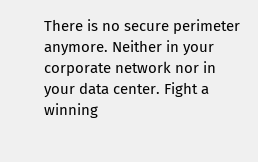There is no secure perimeter anymore. Neither in your corporate network nor in your data center. Fight a winning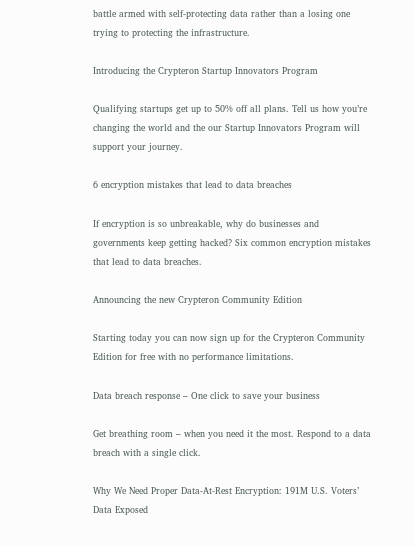battle armed with self-protecting data rather than a losing one trying to protecting the infrastructure.

Introducing the Crypteron Startup Innovators Program

Qualifying startups get up to 50% off all plans. Tell us how you’re changing the world and the our Startup Innovators Program will support your journey.

6 encryption mistakes that lead to data breaches

If encryption is so unbreakable, why do businesses and governments keep getting hacked? Six common encryption mistakes that lead to data breaches.

Announcing the new Crypteron Community Edition

Starting today you can now sign up for the Crypteron Community Edition for free with no performance limitations.

Data breach response – One click to save your business

Get breathing room – when you need it the most. Respond to a data breach with a single click.

Why We Need Proper Data-At-Rest Encryption: 191M U.S. Voters’ Data Exposed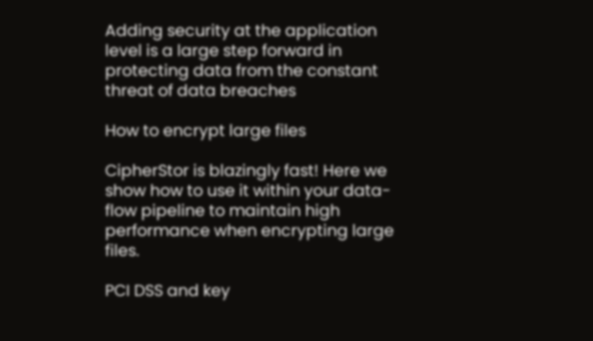Adding security at the application level is a large step forward in protecting data from the constant threat of data breaches

How to encrypt large files

CipherStor is blazingly fast! Here we show how to use it within your data-flow pipeline to maintain high performance when encrypting large files.

PCI DSS and key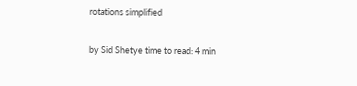rotations simplified

by Sid Shetye time to read: 4 min